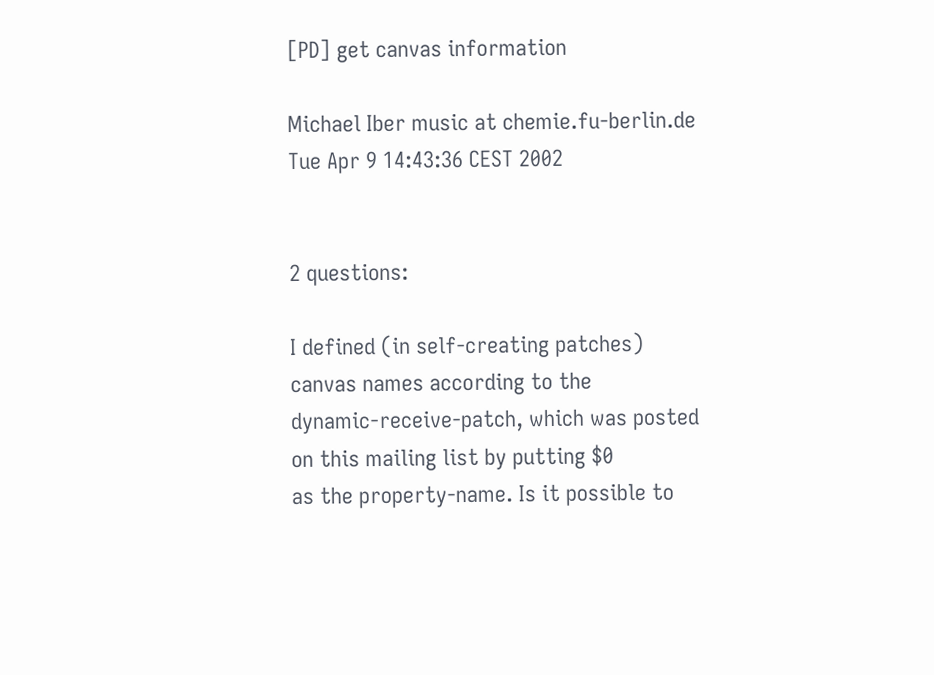[PD] get canvas information

Michael Iber music at chemie.fu-berlin.de
Tue Apr 9 14:43:36 CEST 2002


2 questions:

I defined (in self-creating patches) canvas names according to the
dynamic-receive-patch, which was posted on this mailing list by putting $0
as the property-name. Is it possible to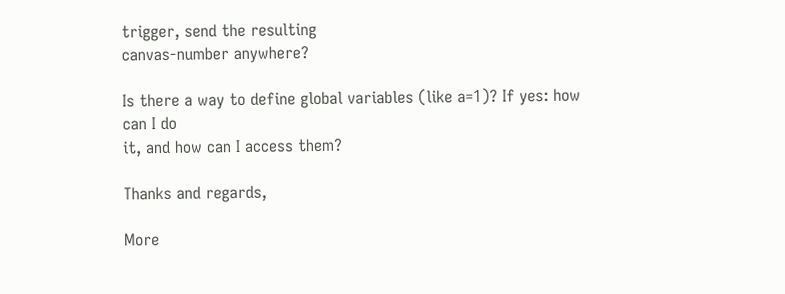trigger, send the resulting
canvas-number anywhere?

Is there a way to define global variables (like a=1)? If yes: how can I do
it, and how can I access them?

Thanks and regards,

More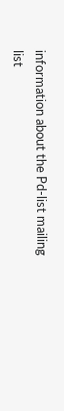information about the Pd-list mailing list